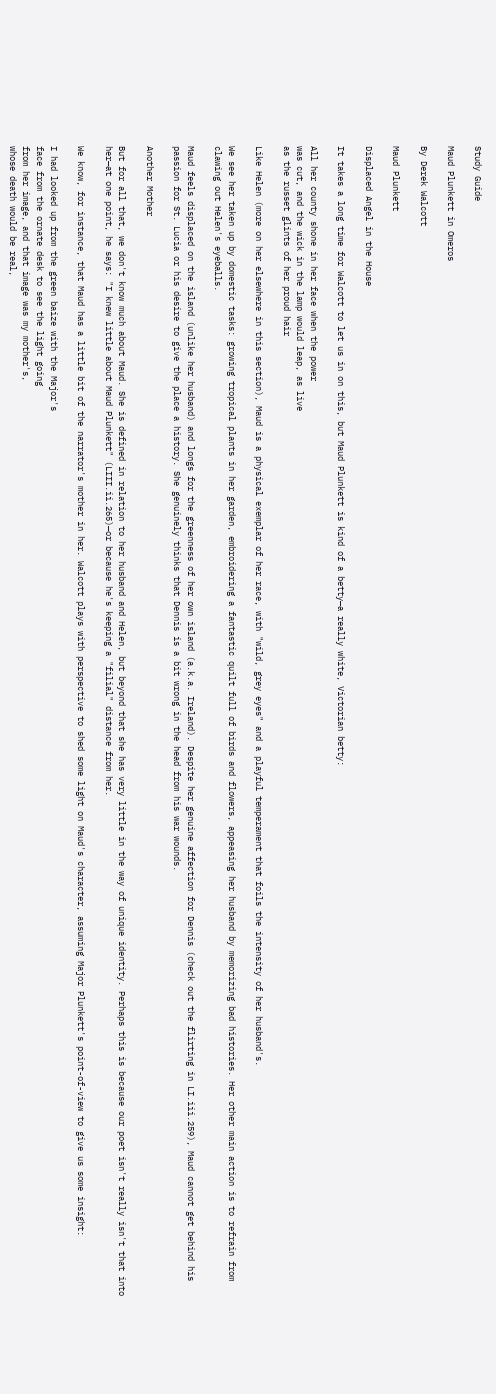Study Guide

Maud Plunkett in Omeros

By Derek Walcott

Maud Plunkett

Displaced Angel in the House

It takes a long time for Walcott to let us in on this, but Maud Plunkett is kind of a betty—a really white, Victorian betty:

All her county shone in her face when the power
was cut, and the wick in the lamp would leap, as live
as the russet glints of her proud hair

Like Helen (more on her elsewhere in this section), Maud is a physical exemplar of her race, with "wild, grey eyes" and a playful temperament that foils the intensity of her husband's.

We see her taken up by domestic tasks: growing tropical plants in her garden, embroidering a fantastic quilt full of birds and flowers, appeasing her husband by memorizing bad histories. Her other main action is to refrain from clawing out Helen's eyeballs.

Maud feels displaced on the island (unlike her husband) and longs for the greenness of her own island (a.k.a. Ireland). Despite her genuine affection for Dennis (check out the flirting in LI.iii.259), Maud cannot get behind his passion for St. Lucia or his desire to give the place a history. She genuinely thinks that Dennis is a bit wrong in the head from his war wounds.

Another Mother

But for all that, we don't know much about Maud. She is defined in relation to her husband and Helen, but beyond that she has very little in the way of unique identity. Perhaps this is because our poet isn't really isn't that into her—at one point, he says: "I knew little about Maud Plunkett" (LIII.ii.265)—or because he's keeping a "filial" distance from her.

We know, for instance, that Maud has a little bit of the narrator's mother in her. Walcott plays with perspective to shed some light on Maud's character, assuming Major Plunkett's point-of-view to give us some insight:

I had looked up from the green baize with the Major's
face from the ornate desk to see the light going
from her image, and that image was my mother's,
whose death would be real,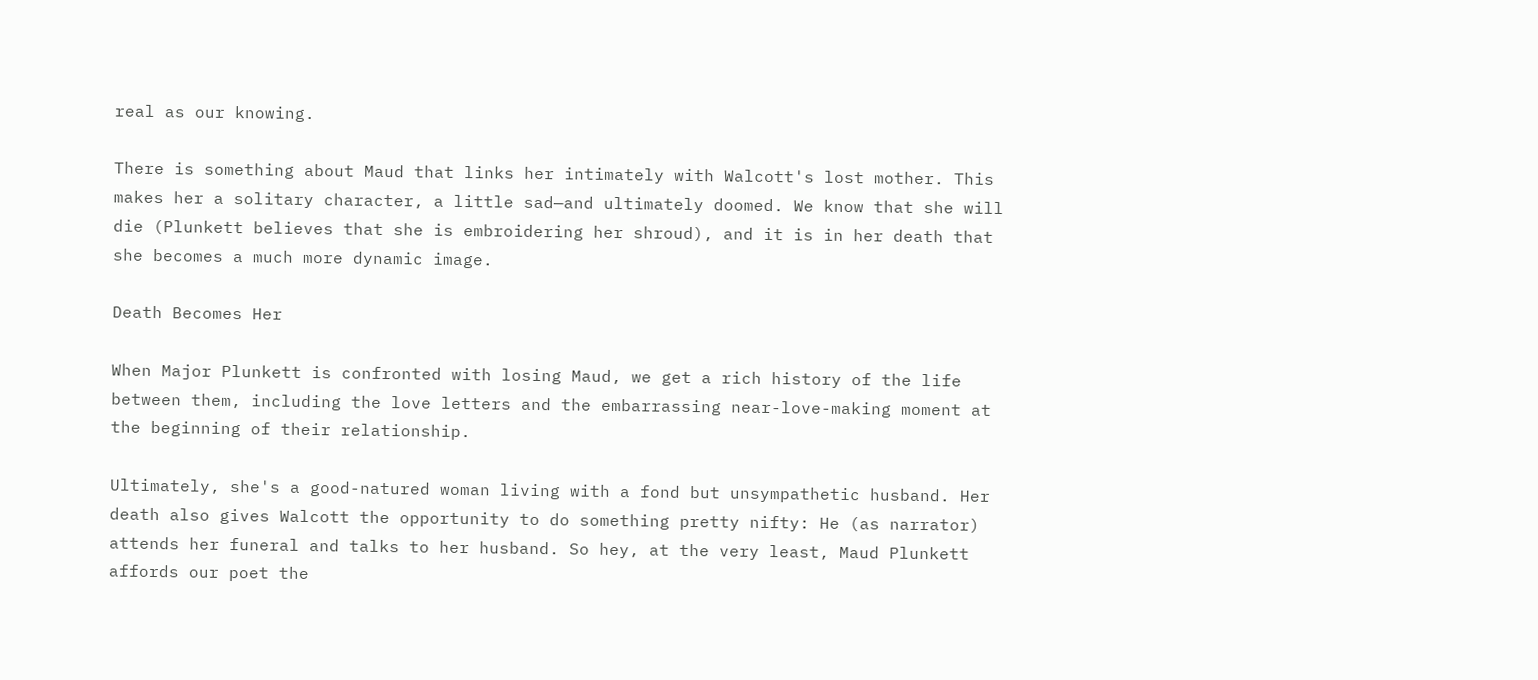real as our knowing.

There is something about Maud that links her intimately with Walcott's lost mother. This makes her a solitary character, a little sad—and ultimately doomed. We know that she will die (Plunkett believes that she is embroidering her shroud), and it is in her death that she becomes a much more dynamic image.

Death Becomes Her

When Major Plunkett is confronted with losing Maud, we get a rich history of the life between them, including the love letters and the embarrassing near-love-making moment at the beginning of their relationship.

Ultimately, she's a good-natured woman living with a fond but unsympathetic husband. Her death also gives Walcott the opportunity to do something pretty nifty: He (as narrator) attends her funeral and talks to her husband. So hey, at the very least, Maud Plunkett affords our poet the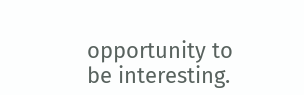opportunity to be interesting.